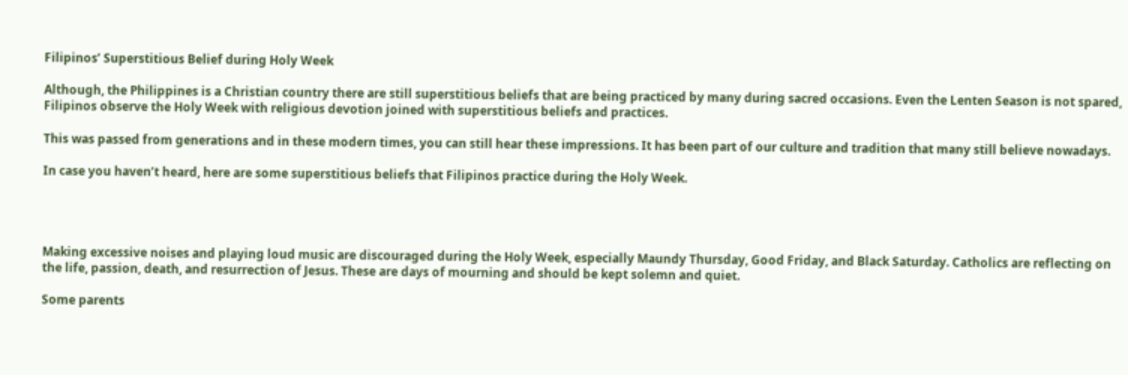Filipinos’ Superstitious Belief during Holy Week

Although, the Philippines is a Christian country there are still superstitious beliefs that are being practiced by many during sacred occasions. Even the Lenten Season is not spared, Filipinos observe the Holy Week with religious devotion joined with superstitious beliefs and practices.

This was passed from generations and in these modern times, you can still hear these impressions. It has been part of our culture and tradition that many still believe nowadays.

In case you haven’t heard, here are some superstitious beliefs that Filipinos practice during the Holy Week.




Making excessive noises and playing loud music are discouraged during the Holy Week, especially Maundy Thursday, Good Friday, and Black Saturday. Catholics are reflecting on the life, passion, death, and resurrection of Jesus. These are days of mourning and should be kept solemn and quiet.

Some parents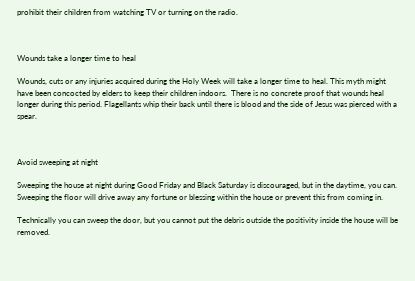prohibit their children from watching TV or turning on the radio.



Wounds take a longer time to heal

Wounds, cuts or any injuries acquired during the Holy Week will take a longer time to heal. This myth might have been concocted by elders to keep their children indoors.  There is no concrete proof that wounds heal longer during this period. Flagellants whip their back until there is blood and the side of Jesus was pierced with a spear.



Avoid sweeping at night

Sweeping the house at night during Good Friday and Black Saturday is discouraged, but in the daytime, you can. Sweeping the floor will drive away any fortune or blessing within the house or prevent this from coming in.

Technically you can sweep the door, but you cannot put the debris outside the positivity inside the house will be removed.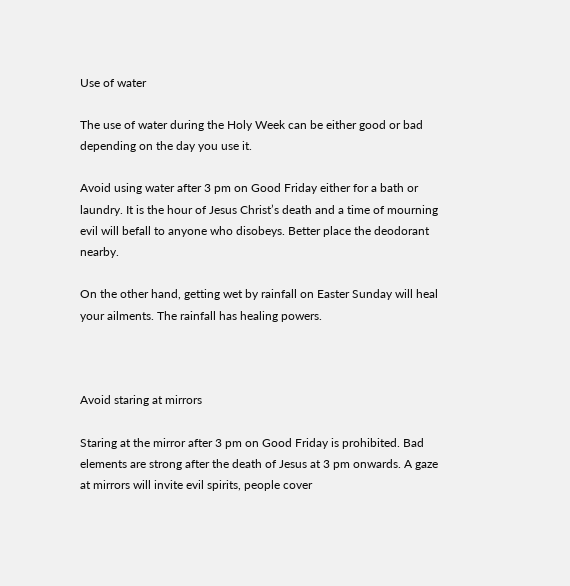Use of water

The use of water during the Holy Week can be either good or bad depending on the day you use it.

Avoid using water after 3 pm on Good Friday either for a bath or laundry. It is the hour of Jesus Christ’s death and a time of mourning evil will befall to anyone who disobeys. Better place the deodorant nearby.

On the other hand, getting wet by rainfall on Easter Sunday will heal your ailments. The rainfall has healing powers.



Avoid staring at mirrors

Staring at the mirror after 3 pm on Good Friday is prohibited. Bad elements are strong after the death of Jesus at 3 pm onwards. A gaze at mirrors will invite evil spirits, people cover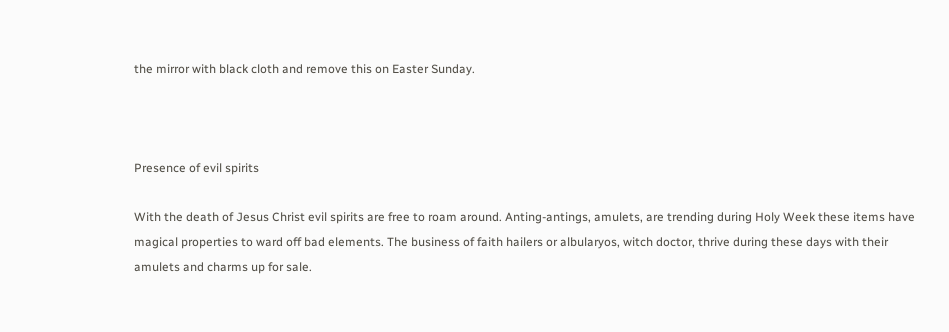the mirror with black cloth and remove this on Easter Sunday.



Presence of evil spirits

With the death of Jesus Christ evil spirits are free to roam around. Anting-antings, amulets, are trending during Holy Week these items have magical properties to ward off bad elements. The business of faith hailers or albularyos, witch doctor, thrive during these days with their amulets and charms up for sale.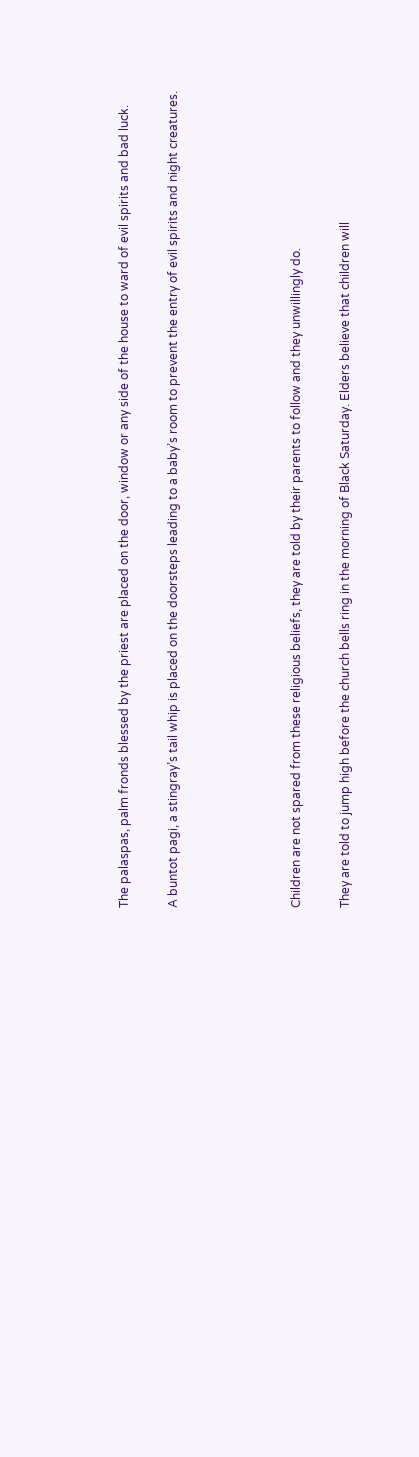The palaspas, palm fronds blessed by the priest are placed on the door, window or any side of the house to ward of evil spirits and bad luck.

A buntot pagi, a stingray’s tail whip is placed on the doorsteps leading to a baby’s room to prevent the entry of evil spirits and night creatures.




Children are not spared from these religious beliefs, they are told by their parents to follow and they unwillingly do.

They are told to jump high before the church bells ring in the morning of Black Saturday. Elders believe that children will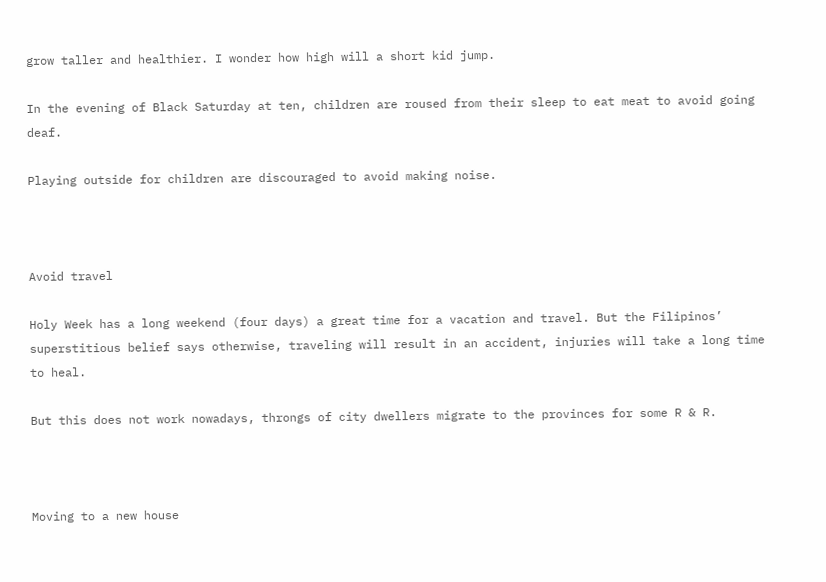grow taller and healthier. I wonder how high will a short kid jump.

In the evening of Black Saturday at ten, children are roused from their sleep to eat meat to avoid going deaf.

Playing outside for children are discouraged to avoid making noise.



Avoid travel

Holy Week has a long weekend (four days) a great time for a vacation and travel. But the Filipinos’ superstitious belief says otherwise, traveling will result in an accident, injuries will take a long time to heal.

But this does not work nowadays, throngs of city dwellers migrate to the provinces for some R & R.



Moving to a new house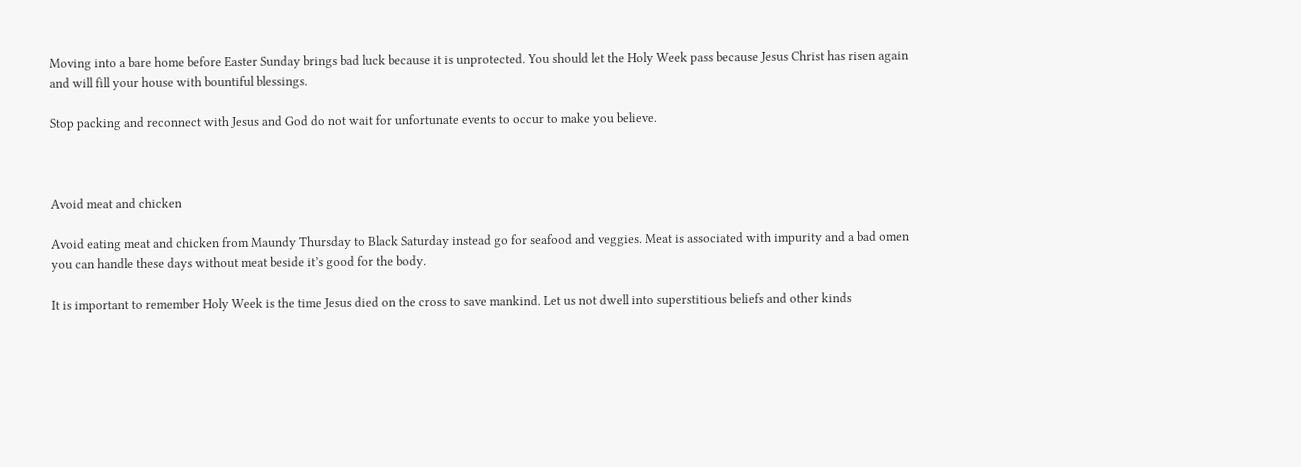Moving into a bare home before Easter Sunday brings bad luck because it is unprotected. You should let the Holy Week pass because Jesus Christ has risen again and will fill your house with bountiful blessings.

Stop packing and reconnect with Jesus and God do not wait for unfortunate events to occur to make you believe.



Avoid meat and chicken

Avoid eating meat and chicken from Maundy Thursday to Black Saturday instead go for seafood and veggies. Meat is associated with impurity and a bad omen you can handle these days without meat beside it’s good for the body.

It is important to remember Holy Week is the time Jesus died on the cross to save mankind. Let us not dwell into superstitious beliefs and other kinds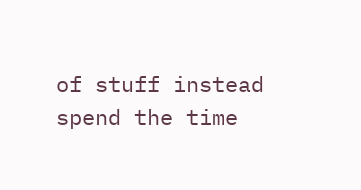of stuff instead spend the time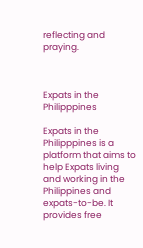reflecting and praying.



Expats in the Philipppines

Expats in the Philipppines is a platform that aims to help Expats living and working in the Philippines and expats-to-be. It provides free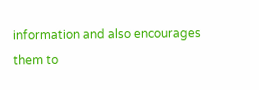information and also encourages them to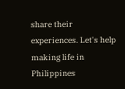share their experiences. Let's help making life in Philippines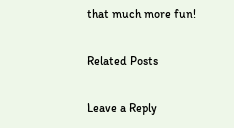that much more fun!

Related Posts

Leave a Reply